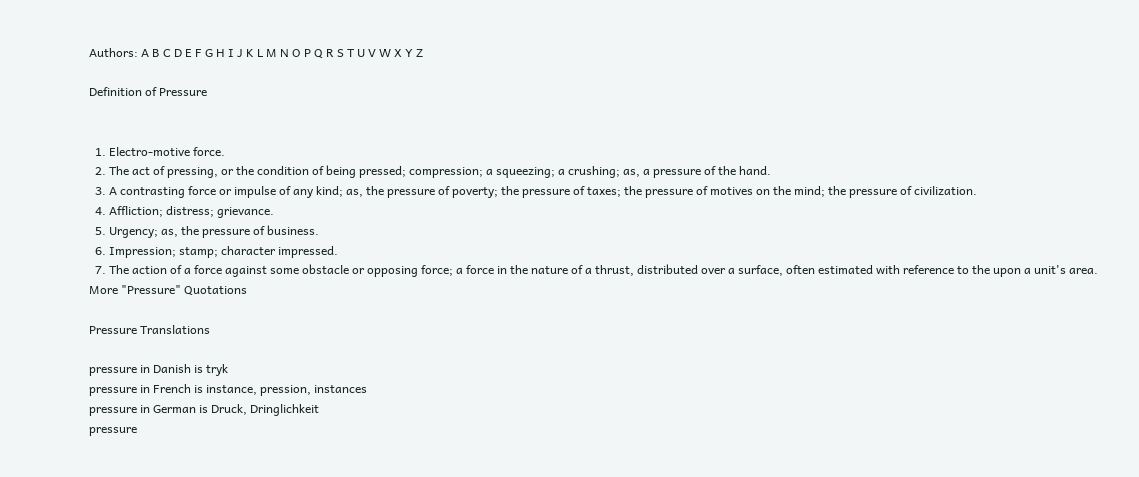Authors: A B C D E F G H I J K L M N O P Q R S T U V W X Y Z

Definition of Pressure


  1. Electro-motive force.
  2. The act of pressing, or the condition of being pressed; compression; a squeezing; a crushing; as, a pressure of the hand.
  3. A contrasting force or impulse of any kind; as, the pressure of poverty; the pressure of taxes; the pressure of motives on the mind; the pressure of civilization.
  4. Affliction; distress; grievance.
  5. Urgency; as, the pressure of business.
  6. Impression; stamp; character impressed.
  7. The action of a force against some obstacle or opposing force; a force in the nature of a thrust, distributed over a surface, often estimated with reference to the upon a unit's area.
More "Pressure" Quotations

Pressure Translations

pressure in Danish is tryk
pressure in French is instance, pression, instances
pressure in German is Druck, Dringlichkeit
pressure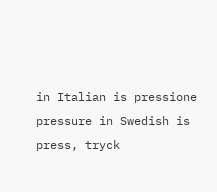in Italian is pressione
pressure in Swedish is press, tryck